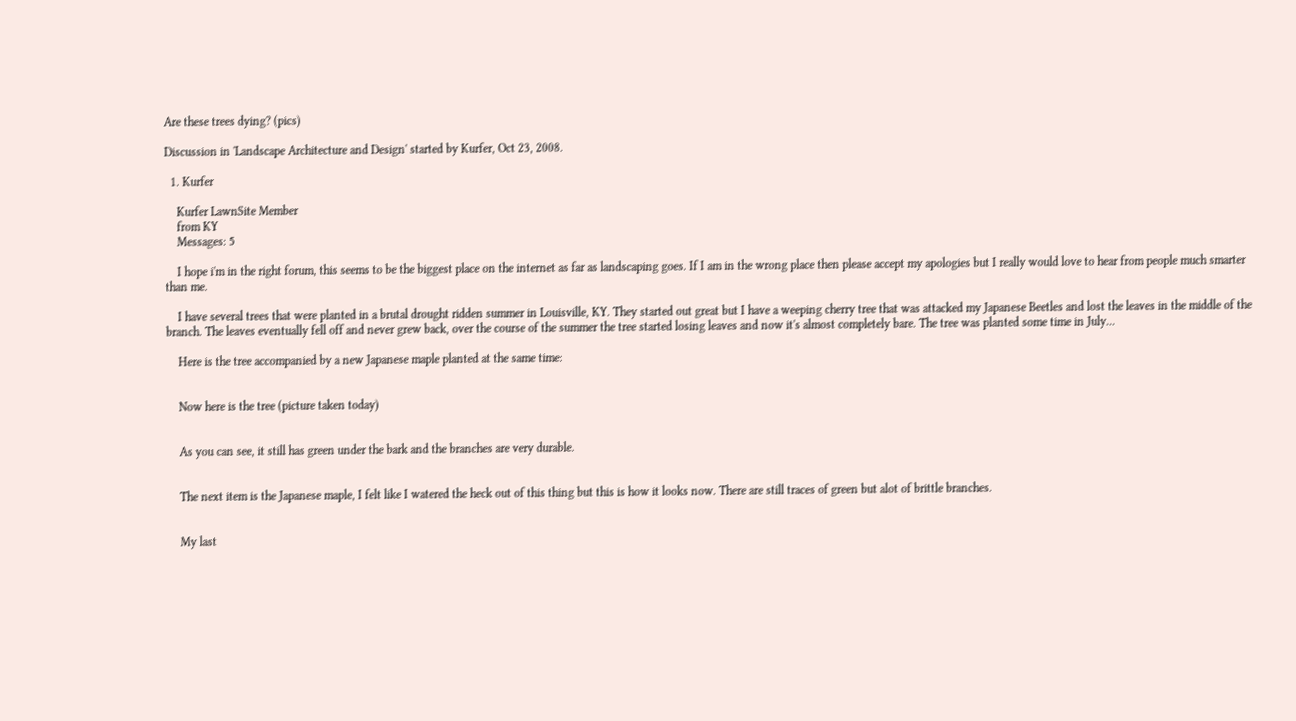Are these trees dying? (pics)

Discussion in 'Landscape Architecture and Design' started by Kurfer, Oct 23, 2008.

  1. Kurfer

    Kurfer LawnSite Member
    from KY
    Messages: 5

    I hope i'm in the right forum, this seems to be the biggest place on the internet as far as landscaping goes. If I am in the wrong place then please accept my apologies but I really would love to hear from people much smarter than me.

    I have several trees that were planted in a brutal drought ridden summer in Louisville, KY. They started out great but I have a weeping cherry tree that was attacked my Japanese Beetles and lost the leaves in the middle of the branch. The leaves eventually fell off and never grew back, over the course of the summer the tree started losing leaves and now it's almost completely bare. The tree was planted some time in July...

    Here is the tree accompanied by a new Japanese maple planted at the same time:


    Now here is the tree (picture taken today)


    As you can see, it still has green under the bark and the branches are very durable.


    The next item is the Japanese maple, I felt like I watered the heck out of this thing but this is how it looks now. There are still traces of green but alot of brittle branches.


    My last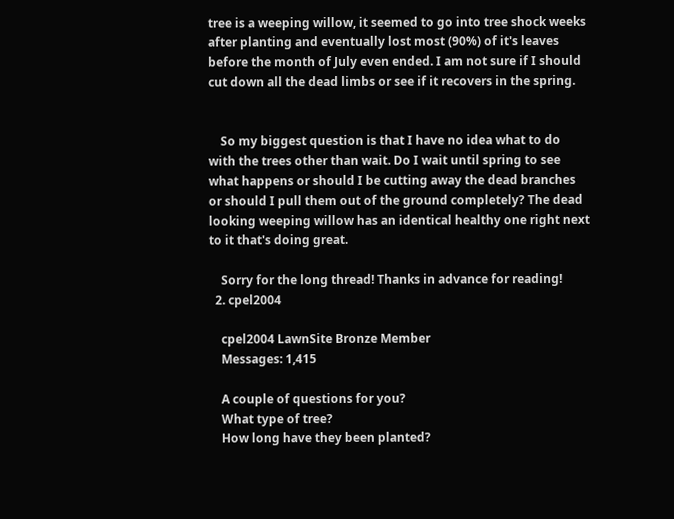tree is a weeping willow, it seemed to go into tree shock weeks after planting and eventually lost most (90%) of it's leaves before the month of July even ended. I am not sure if I should cut down all the dead limbs or see if it recovers in the spring.


    So my biggest question is that I have no idea what to do with the trees other than wait. Do I wait until spring to see what happens or should I be cutting away the dead branches or should I pull them out of the ground completely? The dead looking weeping willow has an identical healthy one right next to it that's doing great.

    Sorry for the long thread! Thanks in advance for reading!
  2. cpel2004

    cpel2004 LawnSite Bronze Member
    Messages: 1,415

    A couple of questions for you?
    What type of tree?
    How long have they been planted?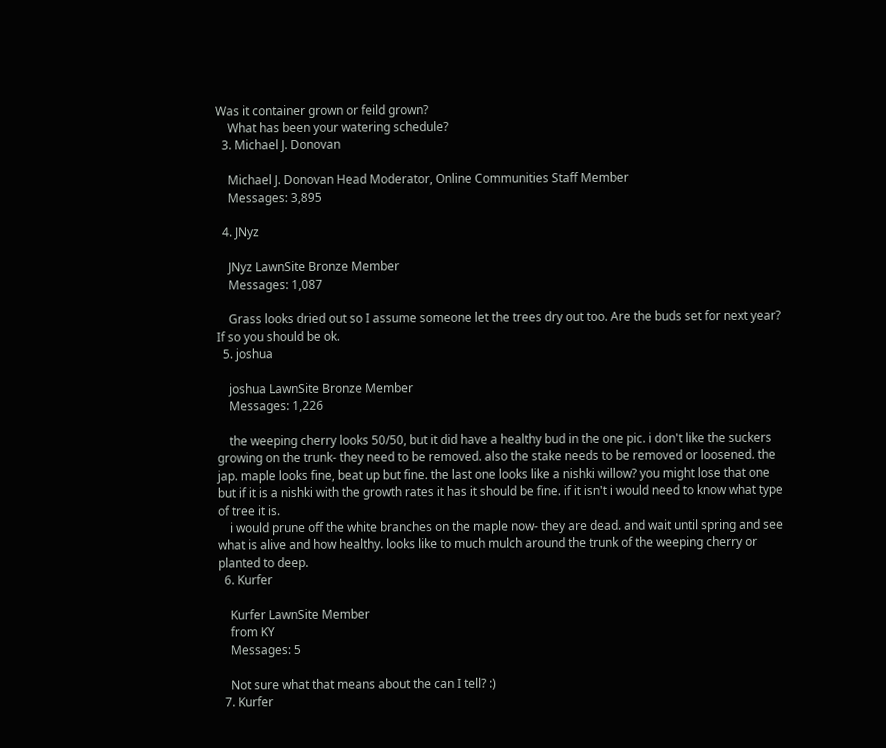Was it container grown or feild grown?
    What has been your watering schedule?
  3. Michael J. Donovan

    Michael J. Donovan Head Moderator, Online Communities Staff Member
    Messages: 3,895

  4. JNyz

    JNyz LawnSite Bronze Member
    Messages: 1,087

    Grass looks dried out so I assume someone let the trees dry out too. Are the buds set for next year? If so you should be ok.
  5. joshua

    joshua LawnSite Bronze Member
    Messages: 1,226

    the weeping cherry looks 50/50, but it did have a healthy bud in the one pic. i don't like the suckers growing on the trunk- they need to be removed. also the stake needs to be removed or loosened. the jap. maple looks fine, beat up but fine. the last one looks like a nishki willow? you might lose that one but if it is a nishki with the growth rates it has it should be fine. if it isn't i would need to know what type of tree it is.
    i would prune off the white branches on the maple now- they are dead. and wait until spring and see what is alive and how healthy. looks like to much mulch around the trunk of the weeping cherry or planted to deep.
  6. Kurfer

    Kurfer LawnSite Member
    from KY
    Messages: 5

    Not sure what that means about the can I tell? :)
  7. Kurfer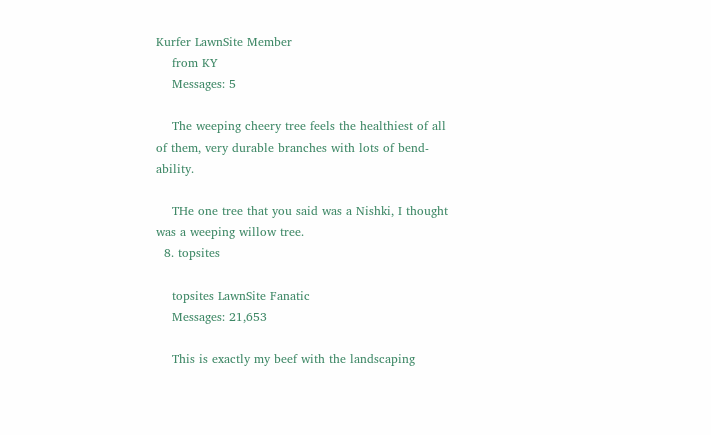Kurfer LawnSite Member
    from KY
    Messages: 5

    The weeping cheery tree feels the healthiest of all of them, very durable branches with lots of bend-ability.

    THe one tree that you said was a Nishki, I thought was a weeping willow tree.
  8. topsites

    topsites LawnSite Fanatic
    Messages: 21,653

    This is exactly my beef with the landscaping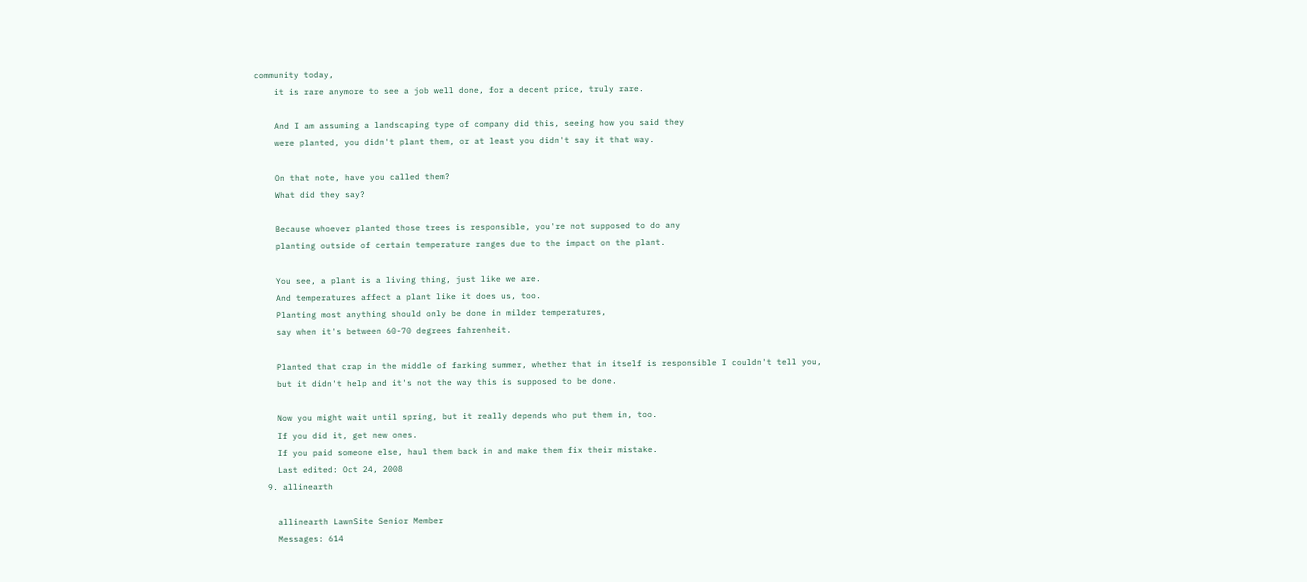community today,
    it is rare anymore to see a job well done, for a decent price, truly rare.

    And I am assuming a landscaping type of company did this, seeing how you said they
    were planted, you didn't plant them, or at least you didn't say it that way.

    On that note, have you called them?
    What did they say?

    Because whoever planted those trees is responsible, you're not supposed to do any
    planting outside of certain temperature ranges due to the impact on the plant.

    You see, a plant is a living thing, just like we are.
    And temperatures affect a plant like it does us, too.
    Planting most anything should only be done in milder temperatures,
    say when it's between 60-70 degrees fahrenheit.

    Planted that crap in the middle of farking summer, whether that in itself is responsible I couldn't tell you,
    but it didn't help and it's not the way this is supposed to be done.

    Now you might wait until spring, but it really depends who put them in, too.
    If you did it, get new ones.
    If you paid someone else, haul them back in and make them fix their mistake.
    Last edited: Oct 24, 2008
  9. allinearth

    allinearth LawnSite Senior Member
    Messages: 614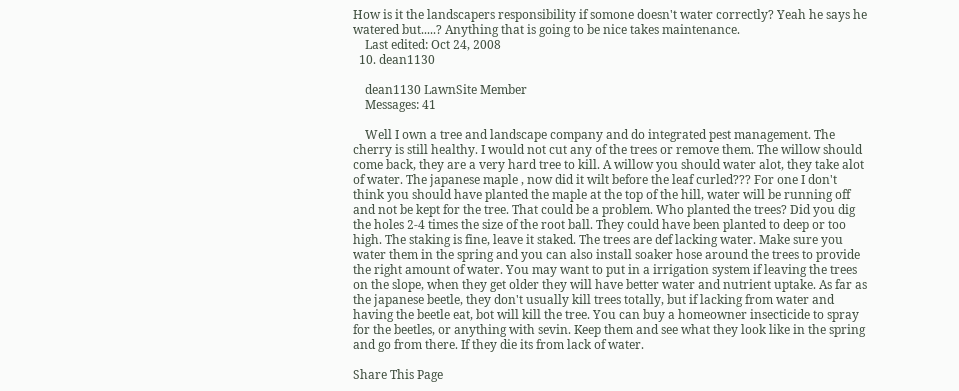How is it the landscapers responsibility if somone doesn't water correctly? Yeah he says he watered but.....? Anything that is going to be nice takes maintenance.
    Last edited: Oct 24, 2008
  10. dean1130

    dean1130 LawnSite Member
    Messages: 41

    Well I own a tree and landscape company and do integrated pest management. The cherry is still healthy. I would not cut any of the trees or remove them. The willow should come back, they are a very hard tree to kill. A willow you should water alot, they take alot of water. The japanese maple , now did it wilt before the leaf curled??? For one I don't think you should have planted the maple at the top of the hill, water will be running off and not be kept for the tree. That could be a problem. Who planted the trees? Did you dig the holes 2-4 times the size of the root ball. They could have been planted to deep or too high. The staking is fine, leave it staked. The trees are def lacking water. Make sure you water them in the spring and you can also install soaker hose around the trees to provide the right amount of water. You may want to put in a irrigation system if leaving the trees on the slope, when they get older they will have better water and nutrient uptake. As far as the japanese beetle, they don't usually kill trees totally, but if lacking from water and having the beetle eat, bot will kill the tree. You can buy a homeowner insecticide to spray for the beetles, or anything with sevin. Keep them and see what they look like in the spring and go from there. If they die its from lack of water.

Share This Page